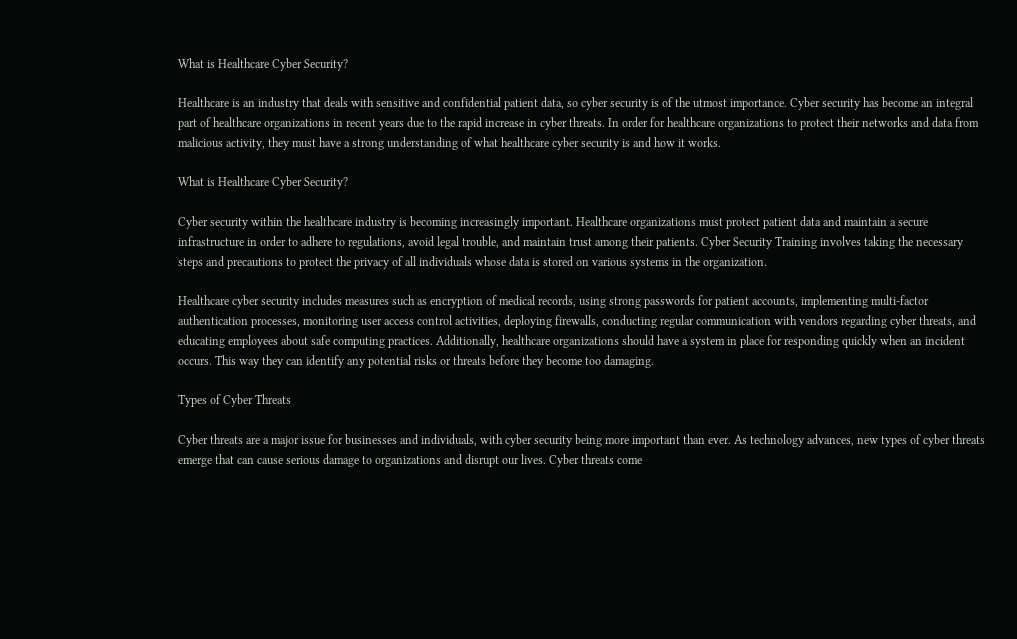What is Healthcare Cyber Security?

Healthcare is an industry that deals with sensitive and confidential patient data, so cyber security is of the utmost importance. Cyber security has become an integral part of healthcare organizations in recent years due to the rapid increase in cyber threats. In order for healthcare organizations to protect their networks and data from malicious activity, they must have a strong understanding of what healthcare cyber security is and how it works.

What is Healthcare Cyber Security?

Cyber security within the healthcare industry is becoming increasingly important. Healthcare organizations must protect patient data and maintain a secure infrastructure in order to adhere to regulations, avoid legal trouble, and maintain trust among their patients. Cyber Security Training involves taking the necessary steps and precautions to protect the privacy of all individuals whose data is stored on various systems in the organization.

Healthcare cyber security includes measures such as encryption of medical records, using strong passwords for patient accounts, implementing multi-factor authentication processes, monitoring user access control activities, deploying firewalls, conducting regular communication with vendors regarding cyber threats, and educating employees about safe computing practices. Additionally, healthcare organizations should have a system in place for responding quickly when an incident occurs. This way they can identify any potential risks or threats before they become too damaging.

Types of Cyber Threats

Cyber threats are a major issue for businesses and individuals, with cyber security being more important than ever. As technology advances, new types of cyber threats emerge that can cause serious damage to organizations and disrupt our lives. Cyber threats come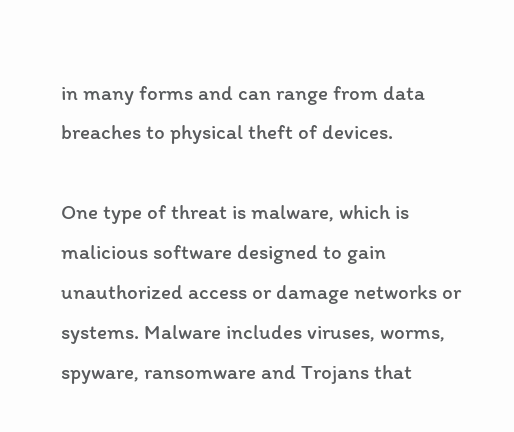in many forms and can range from data breaches to physical theft of devices.

One type of threat is malware, which is malicious software designed to gain unauthorized access or damage networks or systems. Malware includes viruses, worms, spyware, ransomware and Trojans that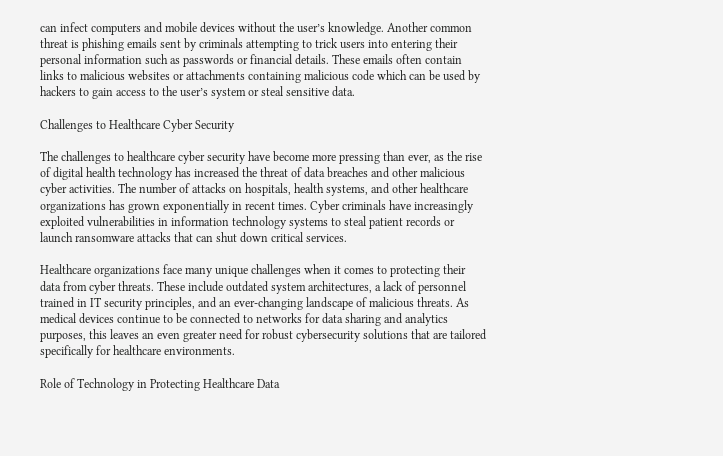can infect computers and mobile devices without the user’s knowledge. Another common threat is phishing emails sent by criminals attempting to trick users into entering their personal information such as passwords or financial details. These emails often contain links to malicious websites or attachments containing malicious code which can be used by hackers to gain access to the user’s system or steal sensitive data.

Challenges to Healthcare Cyber Security

The challenges to healthcare cyber security have become more pressing than ever, as the rise of digital health technology has increased the threat of data breaches and other malicious cyber activities. The number of attacks on hospitals, health systems, and other healthcare organizations has grown exponentially in recent times. Cyber criminals have increasingly exploited vulnerabilities in information technology systems to steal patient records or launch ransomware attacks that can shut down critical services.

Healthcare organizations face many unique challenges when it comes to protecting their data from cyber threats. These include outdated system architectures, a lack of personnel trained in IT security principles, and an ever-changing landscape of malicious threats. As medical devices continue to be connected to networks for data sharing and analytics purposes, this leaves an even greater need for robust cybersecurity solutions that are tailored specifically for healthcare environments.

Role of Technology in Protecting Healthcare Data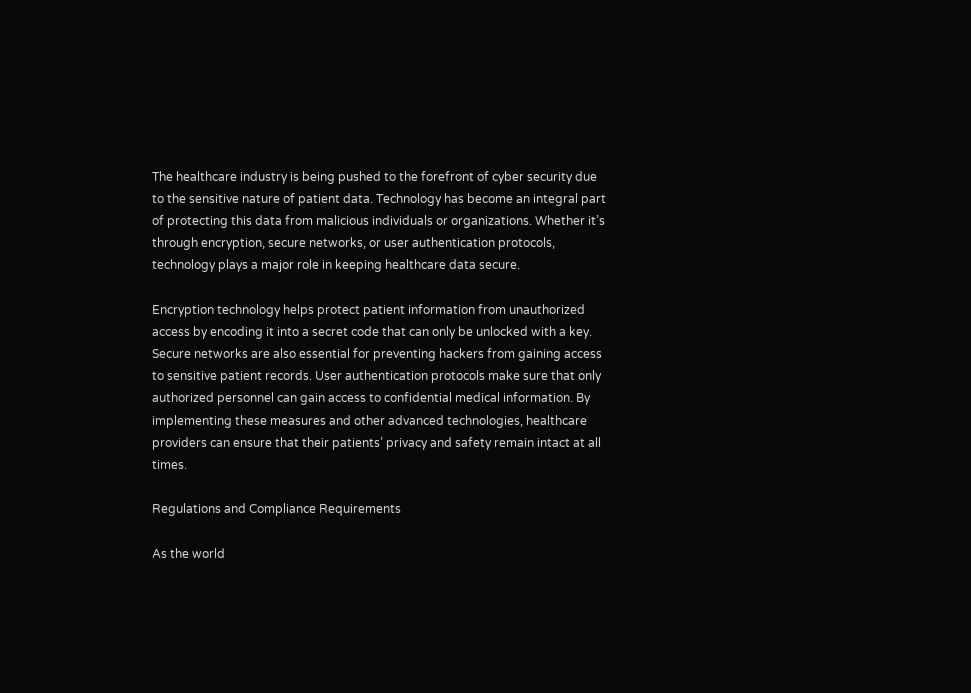The healthcare industry is being pushed to the forefront of cyber security due to the sensitive nature of patient data. Technology has become an integral part of protecting this data from malicious individuals or organizations. Whether it’s through encryption, secure networks, or user authentication protocols, technology plays a major role in keeping healthcare data secure.

Encryption technology helps protect patient information from unauthorized access by encoding it into a secret code that can only be unlocked with a key. Secure networks are also essential for preventing hackers from gaining access to sensitive patient records. User authentication protocols make sure that only authorized personnel can gain access to confidential medical information. By implementing these measures and other advanced technologies, healthcare providers can ensure that their patients’ privacy and safety remain intact at all times.

Regulations and Compliance Requirements

As the world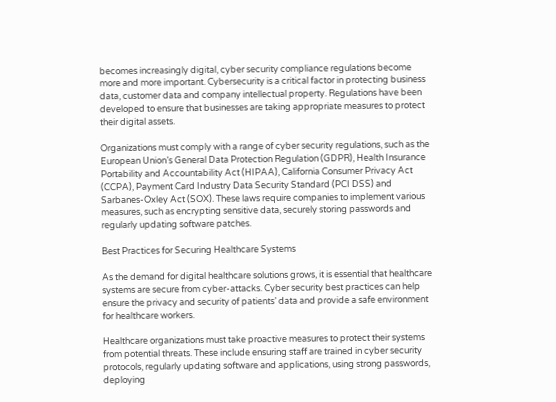becomes increasingly digital, cyber security compliance regulations become more and more important. Cybersecurity is a critical factor in protecting business data, customer data and company intellectual property. Regulations have been developed to ensure that businesses are taking appropriate measures to protect their digital assets.

Organizations must comply with a range of cyber security regulations, such as the European Union’s General Data Protection Regulation (GDPR), Health Insurance Portability and Accountability Act (HIPAA), California Consumer Privacy Act (CCPA), Payment Card Industry Data Security Standard (PCI DSS) and Sarbanes-Oxley Act (SOX). These laws require companies to implement various measures, such as encrypting sensitive data, securely storing passwords and regularly updating software patches.

Best Practices for Securing Healthcare Systems

As the demand for digital healthcare solutions grows, it is essential that healthcare systems are secure from cyber-attacks. Cyber security best practices can help ensure the privacy and security of patients’ data and provide a safe environment for healthcare workers.

Healthcare organizations must take proactive measures to protect their systems from potential threats. These include ensuring staff are trained in cyber security protocols, regularly updating software and applications, using strong passwords, deploying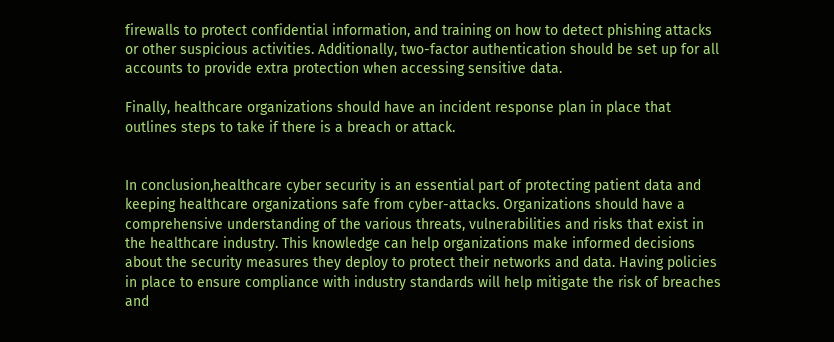firewalls to protect confidential information, and training on how to detect phishing attacks or other suspicious activities. Additionally, two-factor authentication should be set up for all accounts to provide extra protection when accessing sensitive data.

Finally, healthcare organizations should have an incident response plan in place that outlines steps to take if there is a breach or attack.


In conclusion,healthcare cyber security is an essential part of protecting patient data and keeping healthcare organizations safe from cyber-attacks. Organizations should have a comprehensive understanding of the various threats, vulnerabilities and risks that exist in the healthcare industry. This knowledge can help organizations make informed decisions about the security measures they deploy to protect their networks and data. Having policies in place to ensure compliance with industry standards will help mitigate the risk of breaches and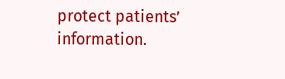protect patients’ information.